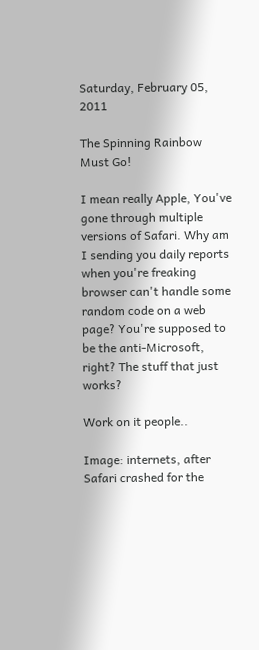Saturday, February 05, 2011

The Spinning Rainbow Must Go!

I mean really Apple, You've gone through multiple versions of Safari. Why am I sending you daily reports when you're freaking browser can't handle some random code on a web page? You're supposed to be the anti-Microsoft, right? The stuff that just works?

Work on it people..

Image: internets, after Safari crashed for the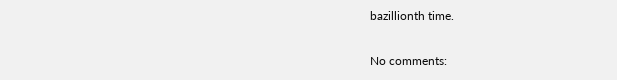bazillionth time.

No comments: